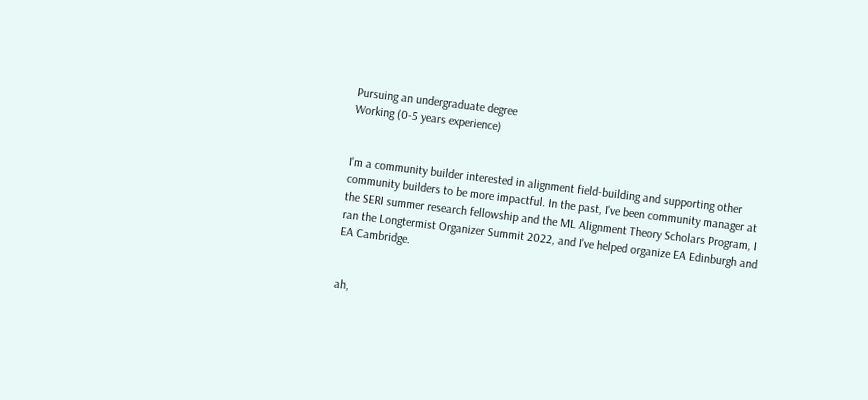Pursuing an undergraduate degree
Working (0-5 years experience)


I'm a community builder interested in alignment field-building and supporting other community builders to be more impactful. In the past, I've been community manager at the SERI summer research fellowship and the ML Alignment Theory Scholars Program, I ran the Longtermist Organizer Summit 2022, and I've helped organize EA Edinburgh and EA Cambridge.


ah,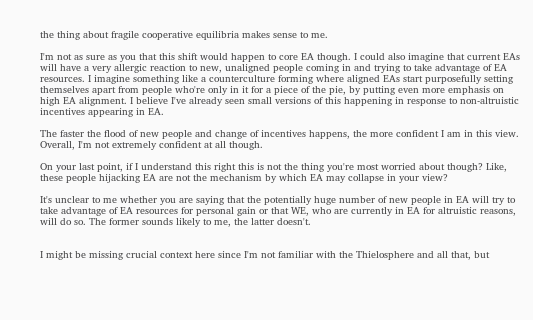the thing about fragile cooperative equilibria makes sense to me.

I'm not as sure as you that this shift would happen to core EA though. I could also imagine that current EAs will have a very allergic reaction to new, unaligned people coming in and trying to take advantage of EA resources. I imagine something like a counterculture forming where aligned EAs start purposefully setting themselves apart from people who're only in it for a piece of the pie, by putting even more emphasis on high EA alignment. I believe I've already seen small versions of this happening in response to non-altruistic incentives appearing in EA.

The faster the flood of new people and change of incentives happens, the more confident I am in this view. Overall, I'm not extremely confident at all though.

On your last point, if I understand this right this is not the thing you're most worried about though? Like, these people hijacking EA are not the mechanism by which EA may collapse in your view?

It's unclear to me whether you are saying that the potentially huge number of new people in EA will try to take advantage of EA resources for personal gain or that WE, who are currently in EA for altruistic reasons, will do so. The former sounds likely to me, the latter doesn't.


I might be missing crucial context here since I'm not familiar with the Thielosphere and all that, but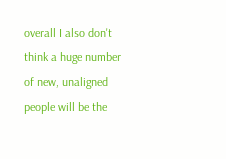overall I also don't think a huge number of new, unaligned people will be the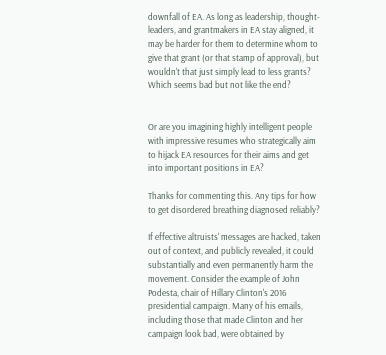downfall of EA. As long as leadership, thought-leaders, and grantmakers in EA stay aligned, it may be harder for them to determine whom to give that grant (or that stamp of approval), but wouldn't that just simply lead to less grants? Which seems bad but not like the end?


Or are you imagining highly intelligent people with impressive resumes who strategically aim to hijack EA resources for their aims and get into important positions in EA?

Thanks for commenting this. Any tips for how to get disordered breathing diagnosed reliably?

If effective altruists' messages are hacked, taken out of context, and publicly revealed, it could substantially and even permanently harm the movement. Consider the example of John Podesta, chair of Hillary Clinton's 2016 presidential campaign. Many of his emails, including those that made Clinton and her campaign look bad, were obtained by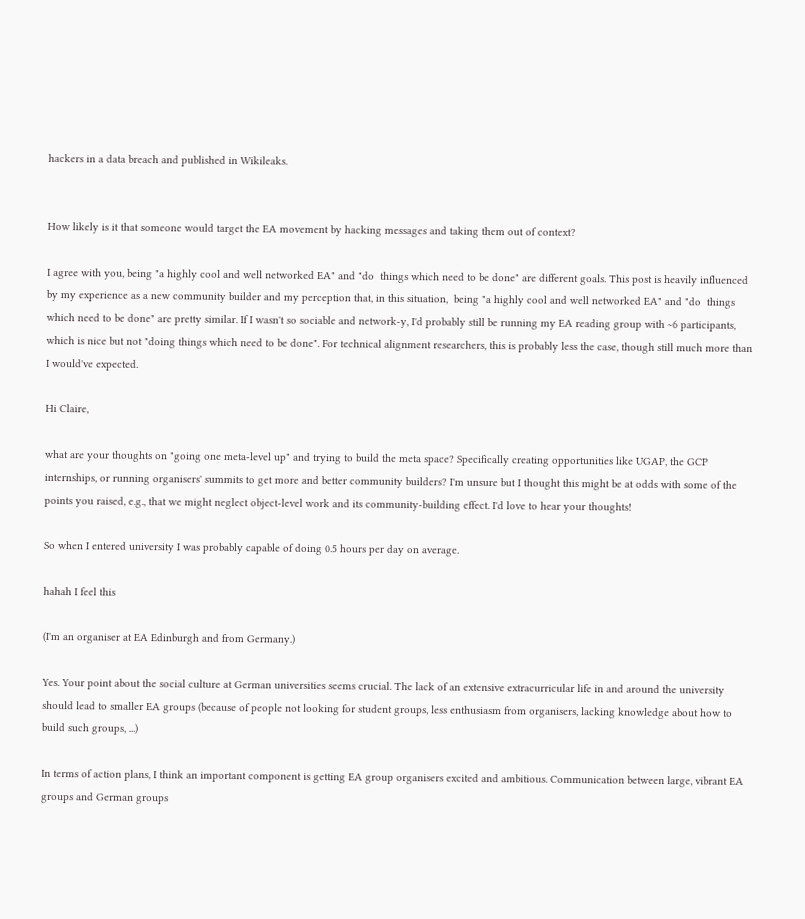hackers in a data breach and published in Wikileaks.


How likely is it that someone would target the EA movement by hacking messages and taking them out of context?

I agree with you, being "a highly cool and well networked EA" and "do  things which need to be done" are different goals. This post is heavily influenced by my experience as a new community builder and my perception that, in this situation,  being "a highly cool and well networked EA" and "do  things which need to be done" are pretty similar. If I wasn't so sociable and network-y, I'd probably still be running my EA reading group with ~6 participants, which is nice but not "doing things which need to be done". For technical alignment researchers, this is probably less the case, though still much more than I would've expected.

Hi Claire,

what are your thoughts on "going one meta-level up" and trying to build the meta space? Specifically creating opportunities like UGAP, the GCP internships, or running organisers' summits to get more and better community builders? I'm unsure but I thought this might be at odds with some of the points you raised, e.g., that we might neglect object-level work and its community-building effect. I'd love to hear your thoughts!

So when I entered university I was probably capable of doing 0.5 hours per day on average.

hahah I feel this

(I'm an organiser at EA Edinburgh and from Germany.)

Yes. Your point about the social culture at German universities seems crucial. The lack of an extensive extracurricular life in and around the university should lead to smaller EA groups (because of people not looking for student groups, less enthusiasm from organisers, lacking knowledge about how to build such groups, ...)

In terms of action plans, I think an important component is getting EA group organisers excited and ambitious. Communication between large, vibrant EA groups and German groups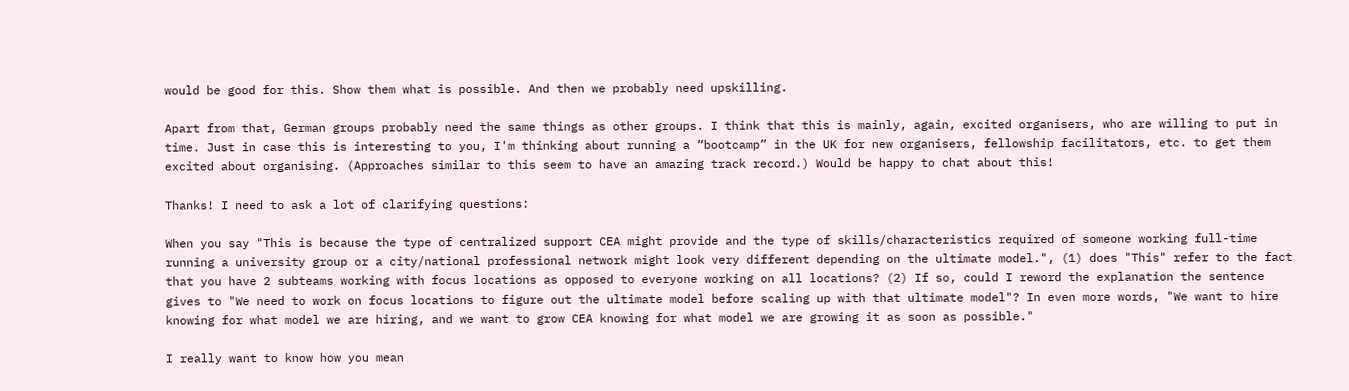would be good for this. Show them what is possible. And then we probably need upskilling.

Apart from that, German groups probably need the same things as other groups. I think that this is mainly, again, excited organisers, who are willing to put in time. Just in case this is interesting to you, I'm thinking about running a “bootcamp” in the UK for new organisers, fellowship facilitators, etc. to get them excited about organising. (Approaches similar to this seem to have an amazing track record.) Would be happy to chat about this!

Thanks! I need to ask a lot of clarifying questions:

When you say "This is because the type of centralized support CEA might provide and the type of skills/characteristics required of someone working full-time running a university group or a city/national professional network might look very different depending on the ultimate model.", (1) does "This" refer to the fact that you have 2 subteams working with focus locations as opposed to everyone working on all locations? (2) If so, could I reword the explanation the sentence gives to "We need to work on focus locations to figure out the ultimate model before scaling up with that ultimate model"? In even more words, "We want to hire knowing for what model we are hiring, and we want to grow CEA knowing for what model we are growing it as soon as possible."

I really want to know how you mean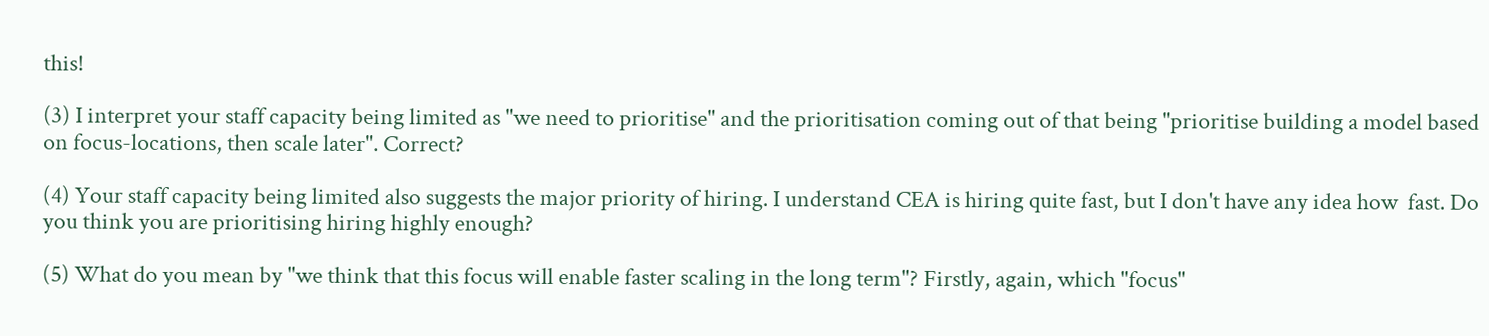this!

(3) I interpret your staff capacity being limited as "we need to prioritise" and the prioritisation coming out of that being "prioritise building a model based on focus-locations, then scale later". Correct?

(4) Your staff capacity being limited also suggests the major priority of hiring. I understand CEA is hiring quite fast, but I don't have any idea how  fast. Do you think you are prioritising hiring highly enough?

(5) What do you mean by "we think that this focus will enable faster scaling in the long term"? Firstly, again, which "focus"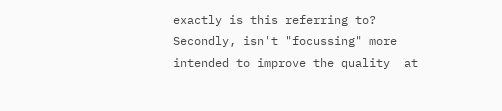exactly is this referring to? Secondly, isn't "focussing" more intended to improve the quality  at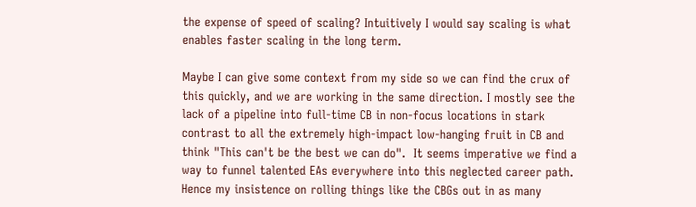the expense of speed of scaling? Intuitively I would say scaling is what enables faster scaling in the long term.

Maybe I can give some context from my side so we can find the crux of this quickly, and we are working in the same direction. I mostly see the lack of a pipeline into full-time CB in non-focus locations in stark contrast to all the extremely high-impact low-hanging fruit in CB and think "This can't be the best we can do".  It seems imperative we find a way to funnel talented EAs everywhere into this neglected career path. Hence my insistence on rolling things like the CBGs out in as many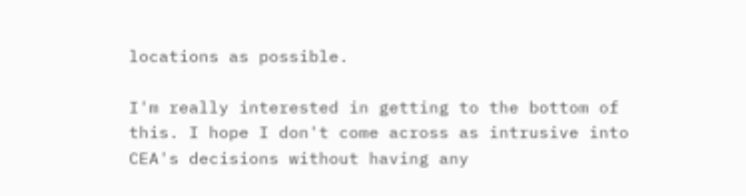locations as possible.

I'm really interested in getting to the bottom of this. I hope I don't come across as intrusive into CEA's decisions without having any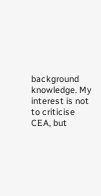background knowledge. My interest is not to criticise CEA, but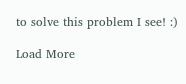to solve this problem I see! :)

Load More